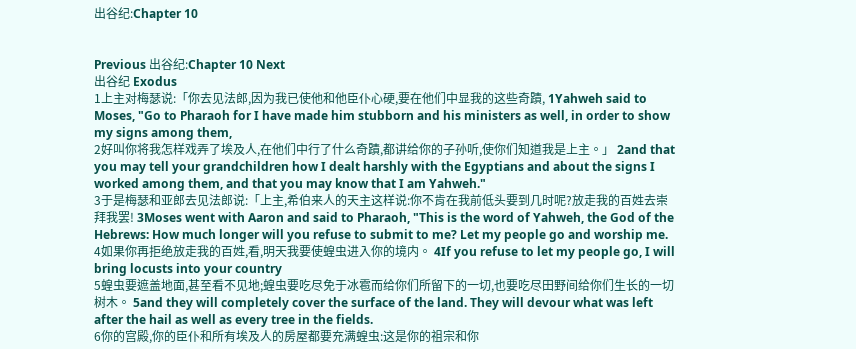出谷纪:Chapter 10


Previous 出谷纪:Chapter 10 Next
出谷纪 Exodus
1上主对梅瑟说:「你去见法郎,因为我已使他和他臣仆心硬,要在他们中显我的这些奇蹟, 1Yahweh said to Moses, "Go to Pharaoh for I have made him stubborn and his ministers as well, in order to show my signs among them,
2好叫你将我怎样戏弄了埃及人,在他们中行了什么奇蹟,都讲给你的子孙听,使你们知道我是上主。」 2and that you may tell your grandchildren how I dealt harshly with the Egyptians and about the signs I worked among them, and that you may know that I am Yahweh."
3于是梅瑟和亚郎去见法郎说:「上主,希伯来人的天主这样说:你不肯在我前低头要到几时呢?放走我的百姓去崇拜我罢! 3Moses went with Aaron and said to Pharaoh, "This is the word of Yahweh, the God of the Hebrews: How much longer will you refuse to submit to me? Let my people go and worship me.
4如果你再拒绝放走我的百姓,看,明天我要使蝗虫进入你的境内。 4If you refuse to let my people go, I will bring locusts into your country
5蝗虫要遮盖地面,甚至看不见地;蝗虫要吃尽免于冰雹而给你们所留下的一切,也要吃尽田野间给你们生长的一切树木。 5and they will completely cover the surface of the land. They will devour what was left after the hail as well as every tree in the fields.
6你的宫殿,你的臣仆和所有埃及人的房屋都要充满蝗虫:这是你的祖宗和你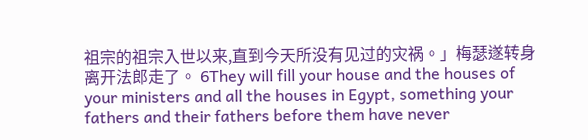祖宗的祖宗入世以来,直到今天所没有见过的灾祸。」梅瑟遂转身离开法郎走了。 6They will fill your house and the houses of your ministers and all the houses in Egypt, something your fathers and their fathers before them have never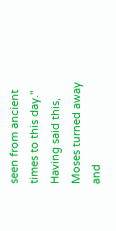seen from ancient times to this day." Having said this, Moses turned away and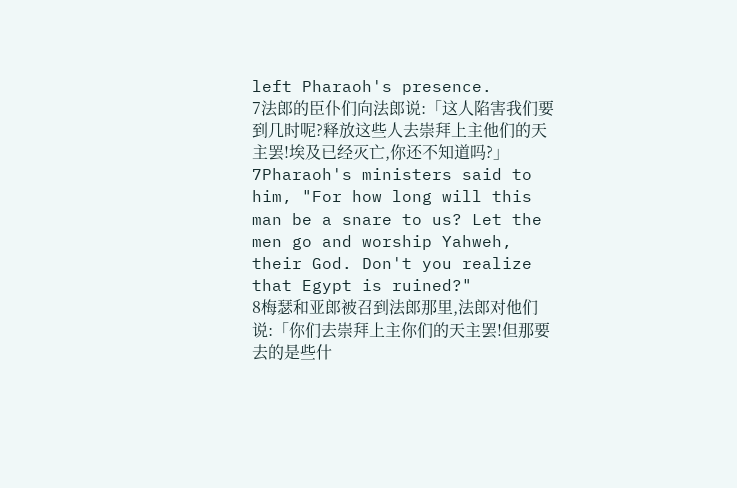left Pharaoh's presence.
7法郎的臣仆们向法郎说:「这人陷害我们要到几时呢?释放这些人去崇拜上主他们的天主罢!埃及已经灭亡,你还不知道吗?」 7Pharaoh's ministers said to him, "For how long will this man be a snare to us? Let the men go and worship Yahweh, their God. Don't you realize that Egypt is ruined?"
8梅瑟和亚郎被召到法郎那里,法郎对他们说:「你们去崇拜上主你们的天主罢!但那要去的是些什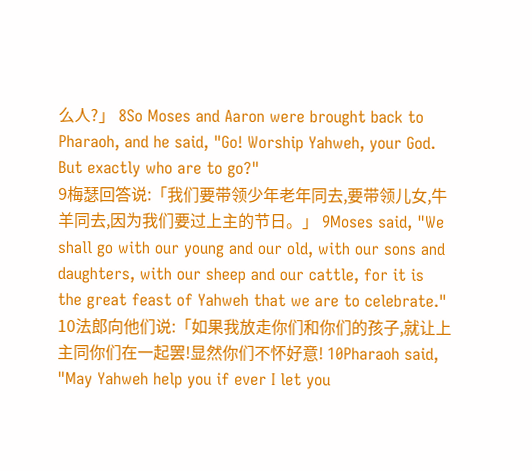么人?」 8So Moses and Aaron were brought back to Pharaoh, and he said, "Go! Worship Yahweh, your God. But exactly who are to go?"
9梅瑟回答说:「我们要带领少年老年同去,要带领儿女,牛羊同去,因为我们要过上主的节日。」 9Moses said, "We shall go with our young and our old, with our sons and daughters, with our sheep and our cattle, for it is the great feast of Yahweh that we are to celebrate."
10法郎向他们说:「如果我放走你们和你们的孩子,就让上主同你们在一起罢!显然你们不怀好意! 10Pharaoh said, "May Yahweh help you if ever I let you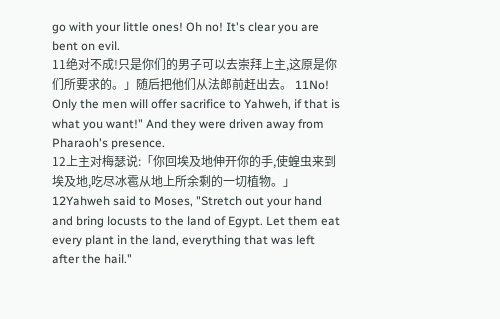go with your little ones! Oh no! It's clear you are bent on evil.
11绝对不成!只是你们的男子可以去崇拜上主,这原是你们所要求的。」随后把他们从法郎前赶出去。 11No! Only the men will offer sacrifice to Yahweh, if that is what you want!" And they were driven away from Pharaoh's presence.
12上主对梅瑟说:「你回埃及地伸开你的手,使蝗虫来到埃及地,吃尽冰雹从地上所余剩的一切植物。」 12Yahweh said to Moses, "Stretch out your hand and bring locusts to the land of Egypt. Let them eat every plant in the land, everything that was left after the hail."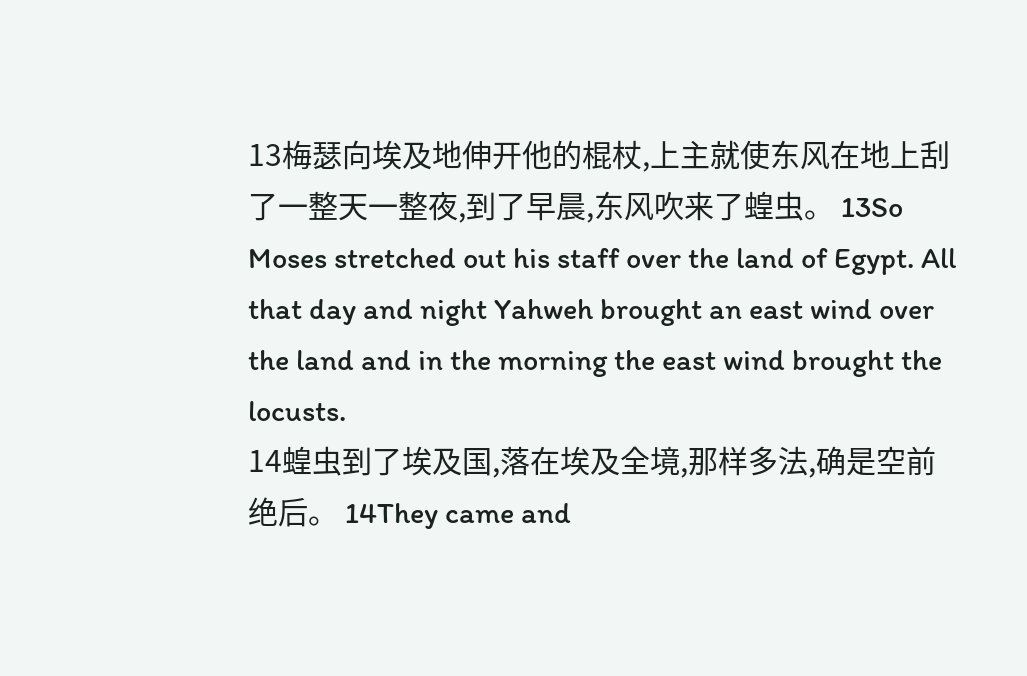13梅瑟向埃及地伸开他的棍杖,上主就使东风在地上刮了一整天一整夜,到了早晨,东风吹来了蝗虫。 13So Moses stretched out his staff over the land of Egypt. All that day and night Yahweh brought an east wind over the land and in the morning the east wind brought the locusts.
14蝗虫到了埃及国,落在埃及全境,那样多法,确是空前绝后。 14They came and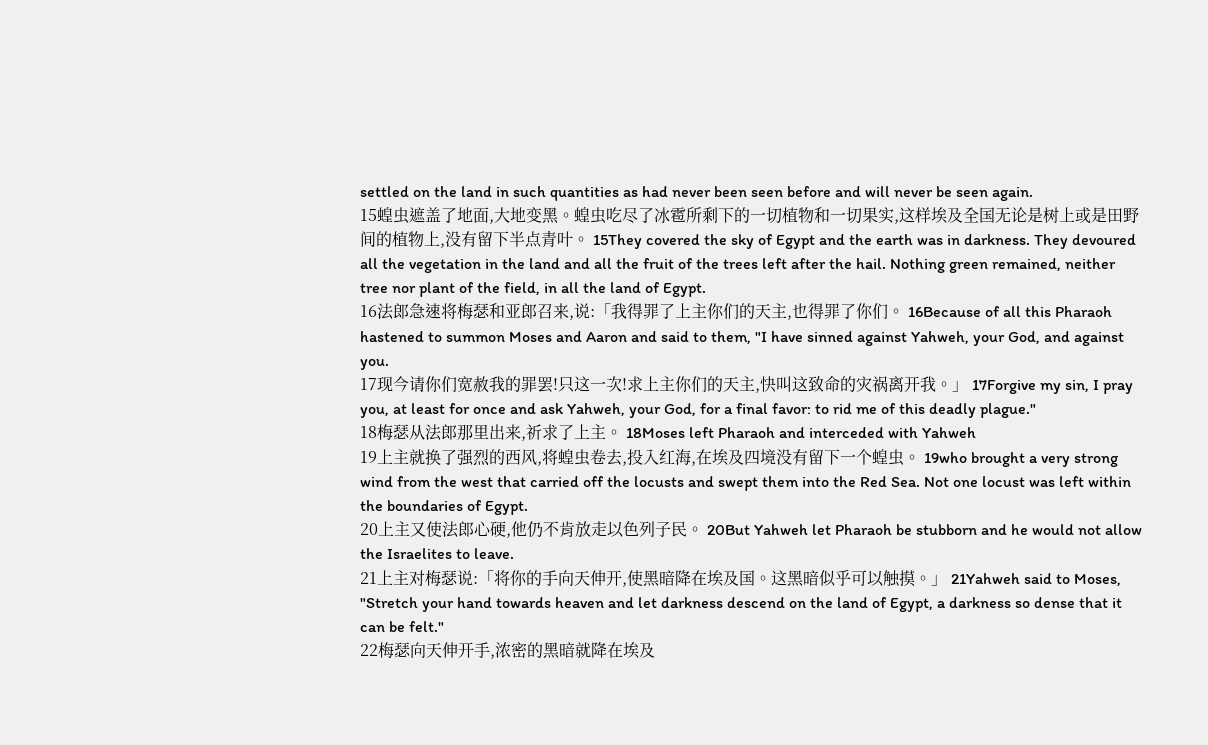settled on the land in such quantities as had never been seen before and will never be seen again.
15蝗虫遮盖了地面,大地变黑。蝗虫吃尽了冰雹所剩下的一切植物和一切果实,这样埃及全国无论是树上或是田野间的植物上,没有留下半点青叶。 15They covered the sky of Egypt and the earth was in darkness. They devoured all the vegetation in the land and all the fruit of the trees left after the hail. Nothing green remained, neither tree nor plant of the field, in all the land of Egypt.
16法郎急速将梅瑟和亚郎召来,说:「我得罪了上主你们的天主,也得罪了你们。 16Because of all this Pharaoh hastened to summon Moses and Aaron and said to them, "I have sinned against Yahweh, your God, and against you.
17现今请你们宽赦我的罪罢!只这一次!求上主你们的天主,快叫这致命的灾祸离开我。」 17Forgive my sin, I pray you, at least for once and ask Yahweh, your God, for a final favor: to rid me of this deadly plague."
18梅瑟从法郎那里出来,祈求了上主。 18Moses left Pharaoh and interceded with Yahweh
19上主就换了强烈的西风,将蝗虫卷去,投入红海,在埃及四境没有留下一个蝗虫。 19who brought a very strong wind from the west that carried off the locusts and swept them into the Red Sea. Not one locust was left within the boundaries of Egypt.
20上主又使法郎心硬,他仍不肯放走以色列子民。 20But Yahweh let Pharaoh be stubborn and he would not allow the Israelites to leave.
21上主对梅瑟说:「将你的手向天伸开,使黑暗降在埃及国。这黑暗似乎可以触摸。」 21Yahweh said to Moses, "Stretch your hand towards heaven and let darkness descend on the land of Egypt, a darkness so dense that it can be felt."
22梅瑟向天伸开手,浓密的黑暗就降在埃及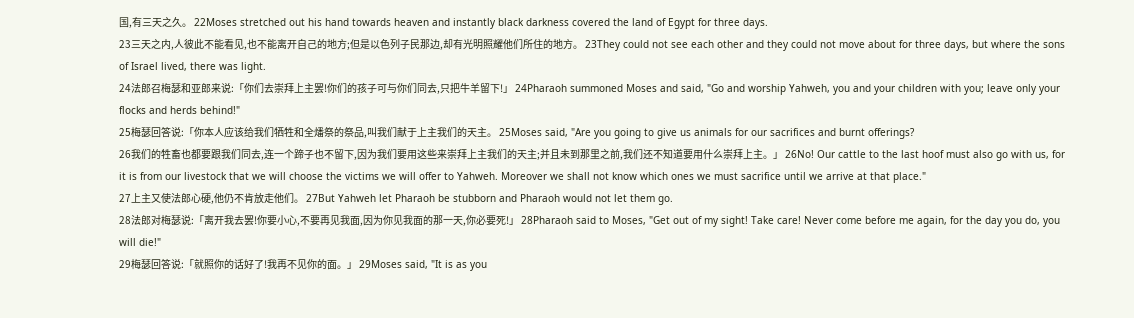国,有三天之久。 22Moses stretched out his hand towards heaven and instantly black darkness covered the land of Egypt for three days.
23三天之内,人彼此不能看见,也不能离开自己的地方;但是以色列子民那边,却有光明照耀他们所住的地方。 23They could not see each other and they could not move about for three days, but where the sons of Israel lived, there was light.
24法郎召梅瑟和亚郎来说:「你们去崇拜上主罢!你们的孩子可与你们同去,只把牛羊留下!」 24Pharaoh summoned Moses and said, "Go and worship Yahweh, you and your children with you; leave only your flocks and herds behind!"
25梅瑟回答说:「你本人应该给我们牺牲和全燔祭的祭品,叫我们献于上主我们的天主。 25Moses said, "Are you going to give us animals for our sacrifices and burnt offerings?
26我们的牲畜也都要跟我们同去,连一个蹄子也不留下,因为我们要用这些来崇拜上主我们的天主;并且未到那里之前,我们还不知道要用什么崇拜上主。」 26No! Our cattle to the last hoof must also go with us, for it is from our livestock that we will choose the victims we will offer to Yahweh. Moreover we shall not know which ones we must sacrifice until we arrive at that place."
27上主又使法郎心硬,他仍不肯放走他们。 27But Yahweh let Pharaoh be stubborn and Pharaoh would not let them go.
28法郎对梅瑟说:「离开我去罢!你要小心,不要再见我面,因为你见我面的那一天,你必要死!」 28Pharaoh said to Moses, "Get out of my sight! Take care! Never come before me again, for the day you do, you will die!"
29梅瑟回答说:「就照你的话好了!我再不见你的面。」 29Moses said, "It is as you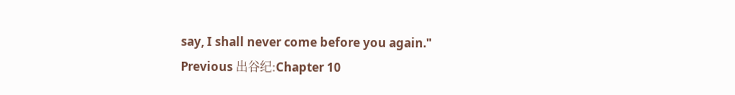say, I shall never come before you again."
Previous 出谷纪:Chapter 10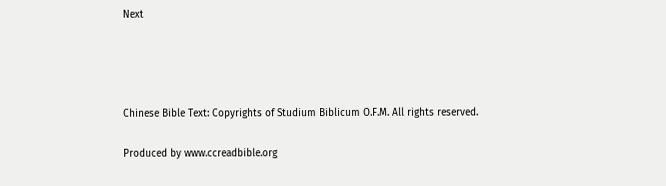Next




Chinese Bible Text: Copyrights of Studium Biblicum O.F.M. All rights reserved.

Produced by www.ccreadbible.org